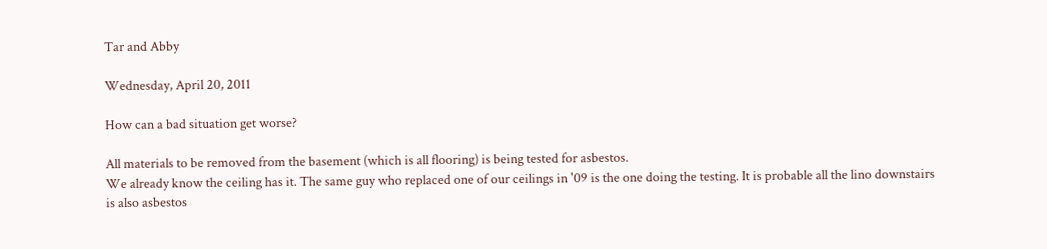Tar and Abby

Wednesday, April 20, 2011

How can a bad situation get worse?

All materials to be removed from the basement (which is all flooring) is being tested for asbestos.
We already know the ceiling has it. The same guy who replaced one of our ceilings in '09 is the one doing the testing. It is probable all the lino downstairs is also asbestos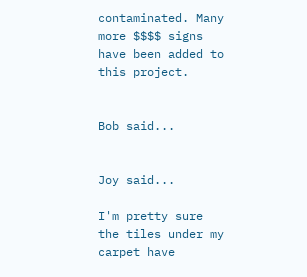contaminated. Many more $$$$ signs have been added to this project.


Bob said...


Joy said...

I'm pretty sure the tiles under my carpet have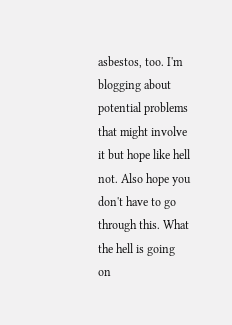asbestos, too. I'm blogging about potential problems that might involve it but hope like hell not. Also hope you don't have to go through this. What the hell is going on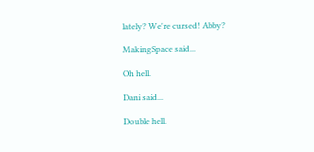lately? We're cursed! Abby?

MakingSpace said...

Oh hell.

Dani said...

Double hell.